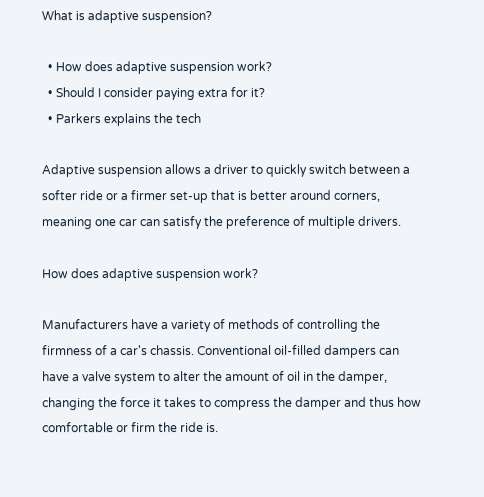What is adaptive suspension?

  • How does adaptive suspension work?
  • Should I consider paying extra for it?
  • Parkers explains the tech

Adaptive suspension allows a driver to quickly switch between a softer ride or a firmer set-up that is better around corners, meaning one car can satisfy the preference of multiple drivers.

How does adaptive suspension work?

Manufacturers have a variety of methods of controlling the firmness of a car's chassis. Conventional oil-filled dampers can have a valve system to alter the amount of oil in the damper, changing the force it takes to compress the damper and thus how comfortable or firm the ride is.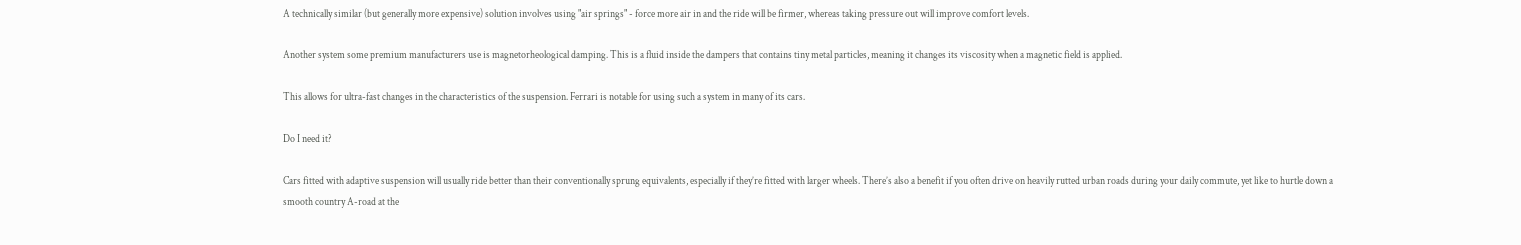A technically similar (but generally more expensive) solution involves using "air springs" - force more air in and the ride will be firmer, whereas taking pressure out will improve comfort levels.

Another system some premium manufacturers use is magnetorheological damping. This is a fluid inside the dampers that contains tiny metal particles, meaning it changes its viscosity when a magnetic field is applied.

This allows for ultra-fast changes in the characteristics of the suspension. Ferrari is notable for using such a system in many of its cars.

Do I need it?

Cars fitted with adaptive suspension will usually ride better than their conventionally sprung equivalents, especially if they’re fitted with larger wheels. There’s also a benefit if you often drive on heavily rutted urban roads during your daily commute, yet like to hurtle down a smooth country A-road at the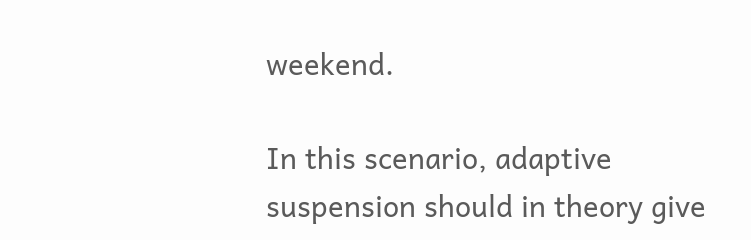weekend.

In this scenario, adaptive suspension should in theory give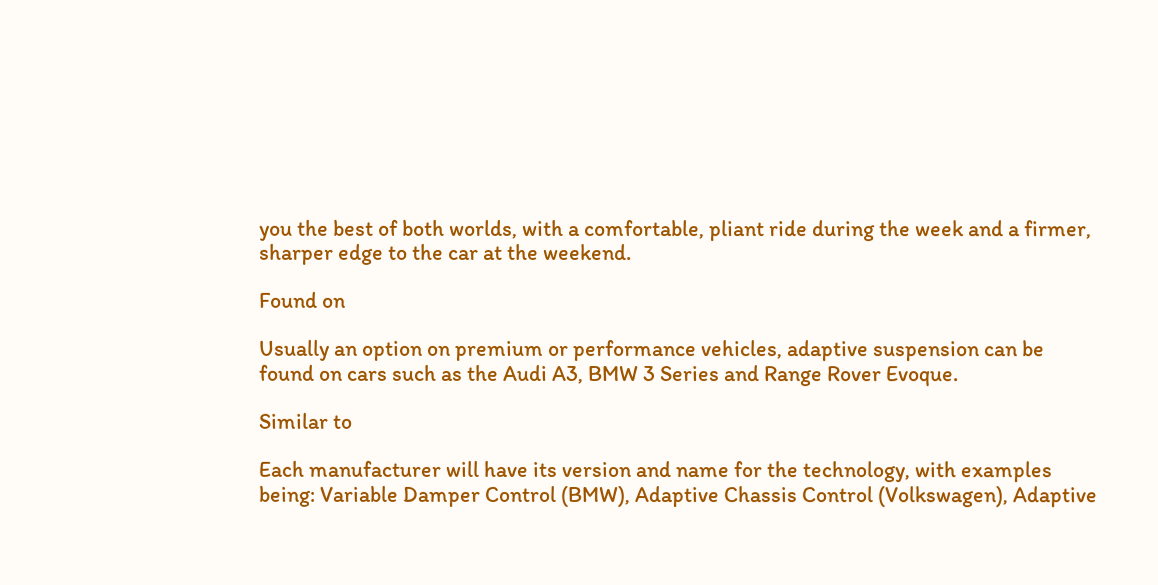you the best of both worlds, with a comfortable, pliant ride during the week and a firmer, sharper edge to the car at the weekend.

Found on

Usually an option on premium or performance vehicles, adaptive suspension can be found on cars such as the Audi A3, BMW 3 Series and Range Rover Evoque.

Similar to

Each manufacturer will have its version and name for the technology, with examples being: Variable Damper Control (BMW), Adaptive Chassis Control (Volkswagen), Adaptive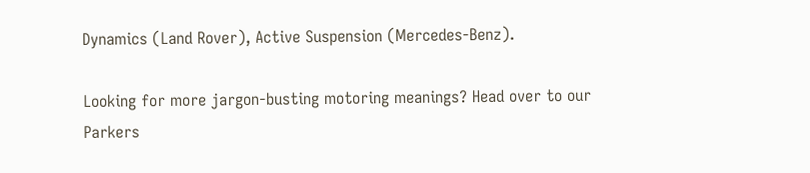Dynamics (Land Rover), Active Suspension (Mercedes-Benz).

Looking for more jargon-busting motoring meanings? Head over to our Parkers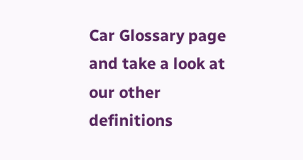Car Glossary page and take a look at our other definitions